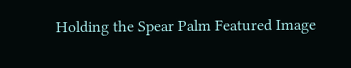Holding the Spear Palm Featured Image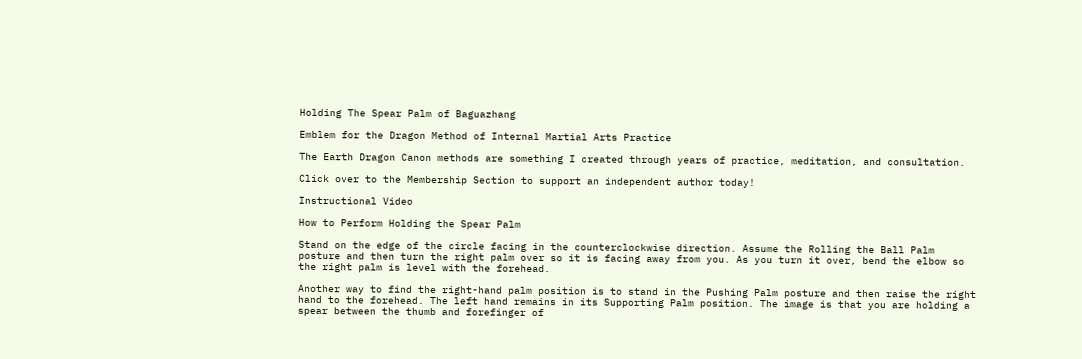Holding The Spear Palm of Baguazhang

Emblem for the Dragon Method of Internal Martial Arts Practice

The Earth Dragon Canon methods are something I created through years of practice, meditation, and consultation.

Click over to the Membership Section to support an independent author today!

Instructional Video

How to Perform Holding the Spear Palm

Stand on the edge of the circle facing in the counterclockwise direction. Assume the Rolling the Ball Palm posture and then turn the right palm over so it is facing away from you. As you turn it over, bend the elbow so the right palm is level with the forehead.

Another way to find the right-hand palm position is to stand in the Pushing Palm posture and then raise the right hand to the forehead. The left hand remains in its Supporting Palm position. The image is that you are holding a spear between the thumb and forefinger of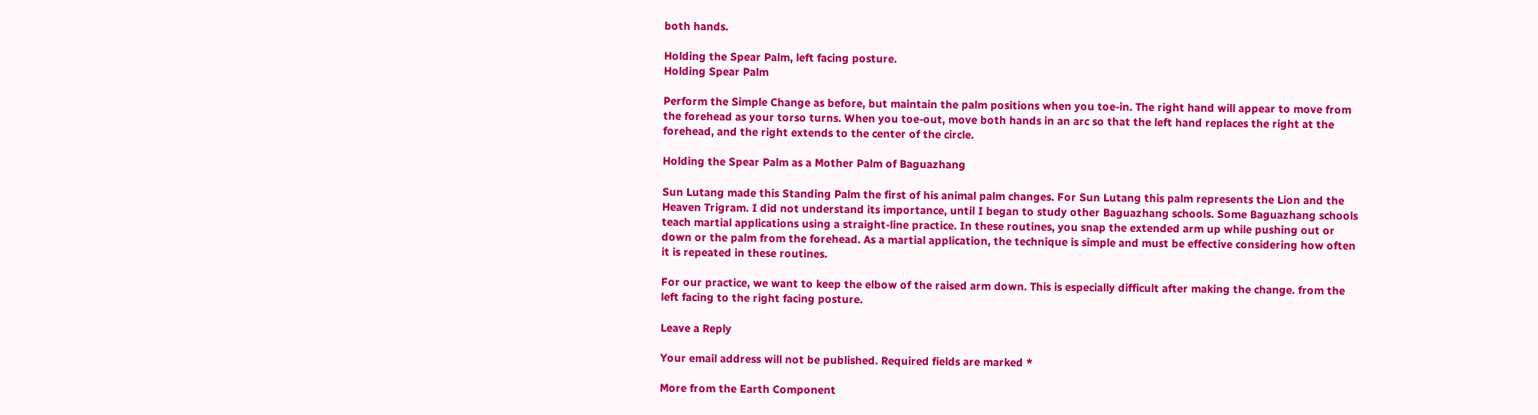both hands.

Holding the Spear Palm, left facing posture.
Holding Spear Palm

Perform the Simple Change as before, but maintain the palm positions when you toe-in. The right hand will appear to move from the forehead as your torso turns. When you toe-out, move both hands in an arc so that the left hand replaces the right at the forehead, and the right extends to the center of the circle.

Holding the Spear Palm as a Mother Palm of Baguazhang

Sun Lutang made this Standing Palm the first of his animal palm changes. For Sun Lutang this palm represents the Lion and the Heaven Trigram. I did not understand its importance, until I began to study other Baguazhang schools. Some Baguazhang schools teach martial applications using a straight-line practice. In these routines, you snap the extended arm up while pushing out or down or the palm from the forehead. As a martial application, the technique is simple and must be effective considering how often it is repeated in these routines.

For our practice, we want to keep the elbow of the raised arm down. This is especially difficult after making the change. from the left facing to the right facing posture.

Leave a Reply

Your email address will not be published. Required fields are marked *

More from the Earth Component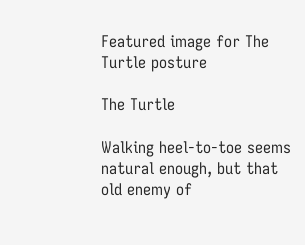Featured image for The Turtle posture

The Turtle

Walking heel-to-toe seems natural enough, but that old enemy of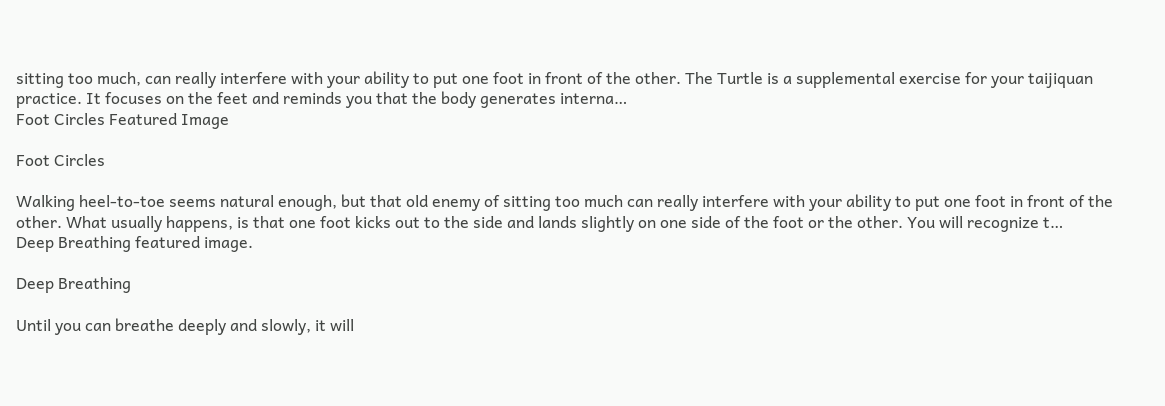sitting too much, can really interfere with your ability to put one foot in front of the other. The Turtle is a supplemental exercise for your taijiquan practice. It focuses on the feet and reminds you that the body generates interna…
Foot Circles Featured Image

Foot Circles

Walking heel-to-toe seems natural enough, but that old enemy of sitting too much can really interfere with your ability to put one foot in front of the other. What usually happens, is that one foot kicks out to the side and lands slightly on one side of the foot or the other. You will recognize t…
Deep Breathing featured image.

Deep Breathing

Until you can breathe deeply and slowly, it will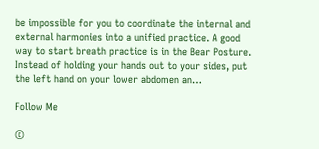be impossible for you to coordinate the internal and external harmonies into a unified practice. A good way to start breath practice is in the Bear Posture. Instead of holding your hands out to your sides, put the left hand on your lower abdomen an…

Follow Me

©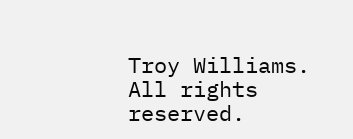Troy Williams. All rights reserved.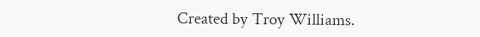Created by Troy Williams.